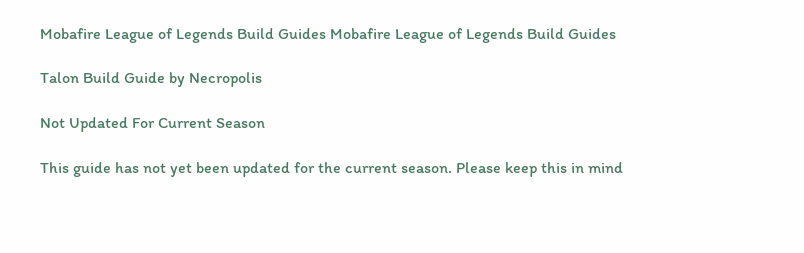Mobafire League of Legends Build Guides Mobafire League of Legends Build Guides

Talon Build Guide by Necropolis

Not Updated For Current Season

This guide has not yet been updated for the current season. Please keep this in mind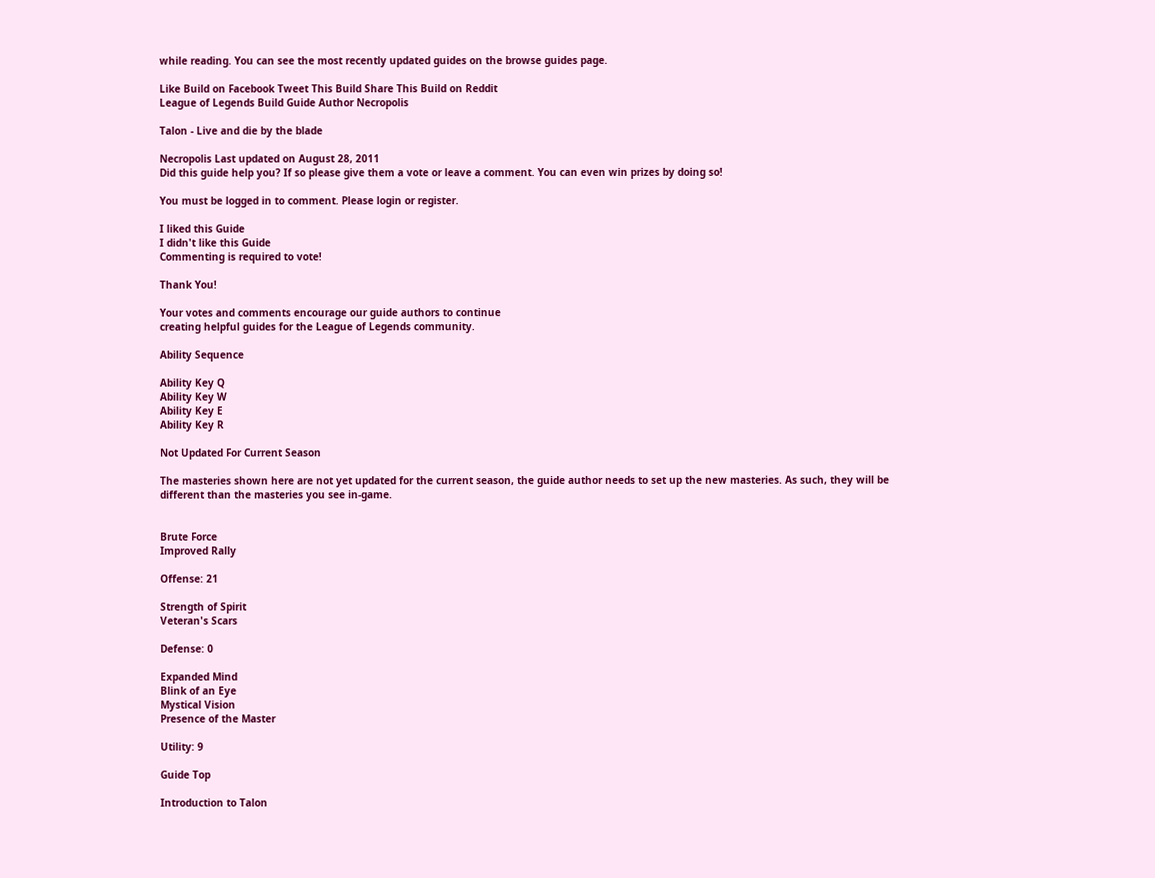while reading. You can see the most recently updated guides on the browse guides page.

Like Build on Facebook Tweet This Build Share This Build on Reddit
League of Legends Build Guide Author Necropolis

Talon - Live and die by the blade

Necropolis Last updated on August 28, 2011
Did this guide help you? If so please give them a vote or leave a comment. You can even win prizes by doing so!

You must be logged in to comment. Please login or register.

I liked this Guide
I didn't like this Guide
Commenting is required to vote!

Thank You!

Your votes and comments encourage our guide authors to continue
creating helpful guides for the League of Legends community.

Ability Sequence

Ability Key Q
Ability Key W
Ability Key E
Ability Key R

Not Updated For Current Season

The masteries shown here are not yet updated for the current season, the guide author needs to set up the new masteries. As such, they will be different than the masteries you see in-game.


Brute Force
Improved Rally

Offense: 21

Strength of Spirit
Veteran's Scars

Defense: 0

Expanded Mind
Blink of an Eye
Mystical Vision
Presence of the Master

Utility: 9

Guide Top

Introduction to Talon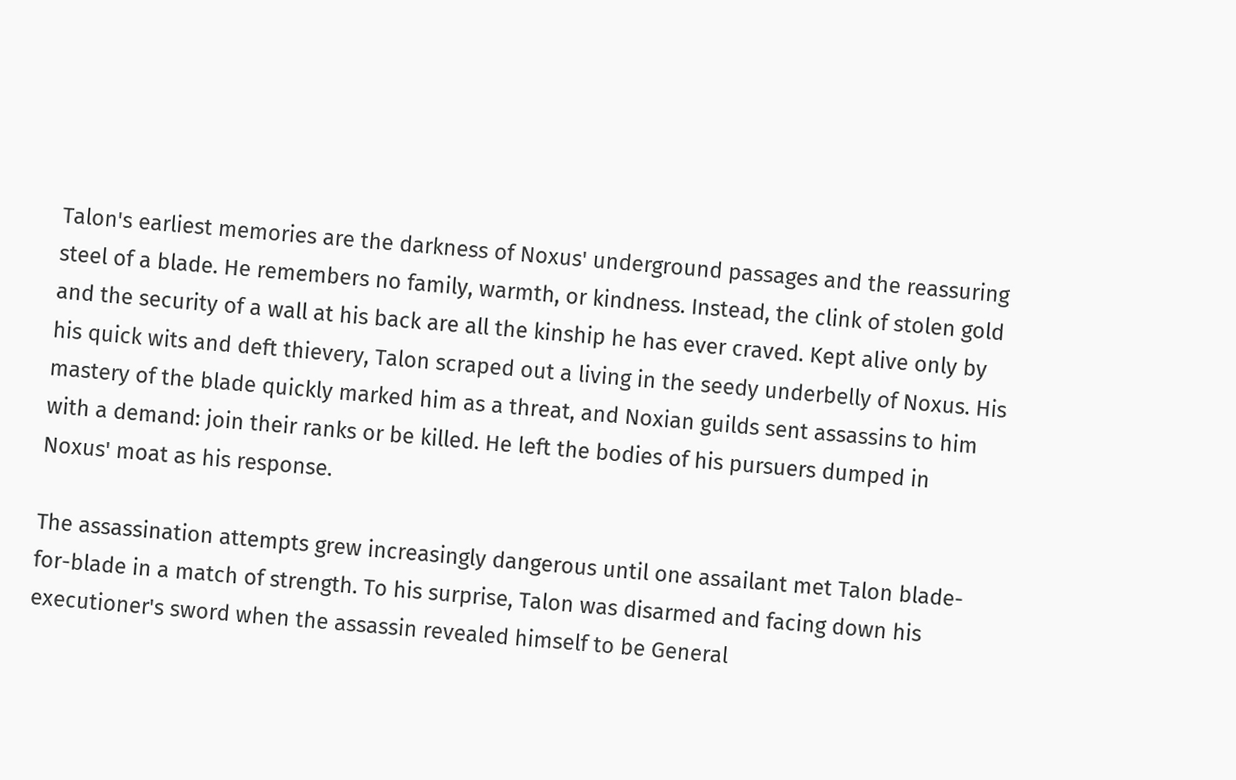Talon's earliest memories are the darkness of Noxus' underground passages and the reassuring steel of a blade. He remembers no family, warmth, or kindness. Instead, the clink of stolen gold and the security of a wall at his back are all the kinship he has ever craved. Kept alive only by his quick wits and deft thievery, Talon scraped out a living in the seedy underbelly of Noxus. His mastery of the blade quickly marked him as a threat, and Noxian guilds sent assassins to him with a demand: join their ranks or be killed. He left the bodies of his pursuers dumped in Noxus' moat as his response.

The assassination attempts grew increasingly dangerous until one assailant met Talon blade-for-blade in a match of strength. To his surprise, Talon was disarmed and facing down his executioner's sword when the assassin revealed himself to be General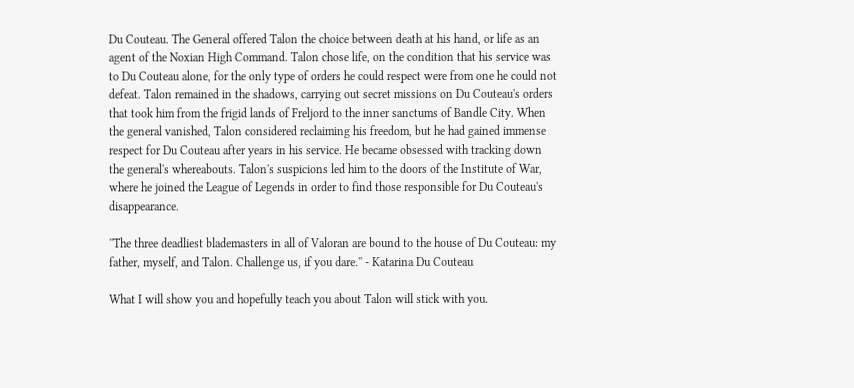Du Couteau. The General offered Talon the choice between death at his hand, or life as an agent of the Noxian High Command. Talon chose life, on the condition that his service was to Du Couteau alone, for the only type of orders he could respect were from one he could not defeat. Talon remained in the shadows, carrying out secret missions on Du Couteau's orders that took him from the frigid lands of Freljord to the inner sanctums of Bandle City. When the general vanished, Talon considered reclaiming his freedom, but he had gained immense respect for Du Couteau after years in his service. He became obsessed with tracking down the general's whereabouts. Talon's suspicions led him to the doors of the Institute of War, where he joined the League of Legends in order to find those responsible for Du Couteau's disappearance.

''The three deadliest blademasters in all of Valoran are bound to the house of Du Couteau: my father, myself, and Talon. Challenge us, if you dare.'' - Katarina Du Couteau

What I will show you and hopefully teach you about Talon will stick with you.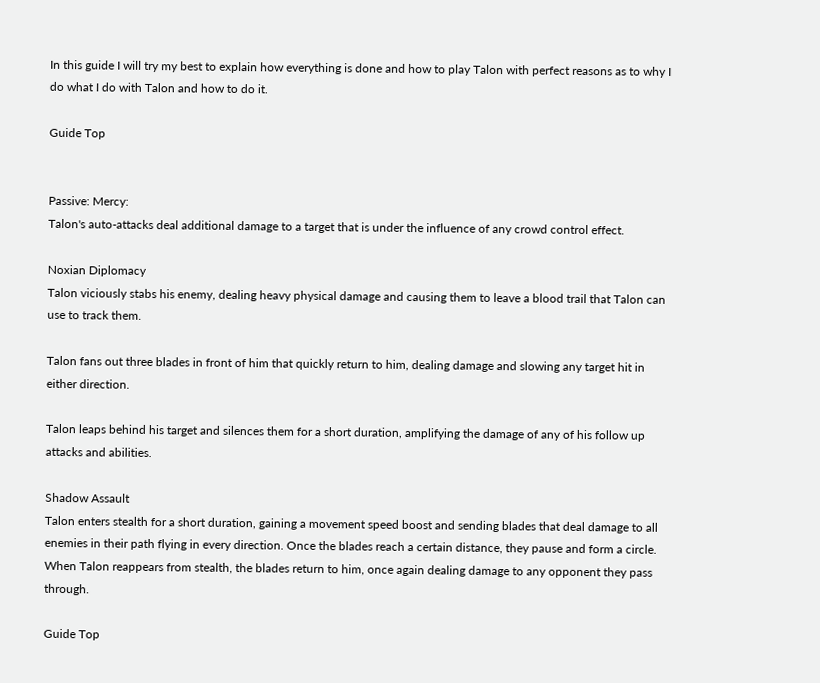In this guide I will try my best to explain how everything is done and how to play Talon with perfect reasons as to why I do what I do with Talon and how to do it.

Guide Top


Passive: Mercy:
Talon's auto-attacks deal additional damage to a target that is under the influence of any crowd control effect.

Noxian Diplomacy
Talon viciously stabs his enemy, dealing heavy physical damage and causing them to leave a blood trail that Talon can use to track them.

Talon fans out three blades in front of him that quickly return to him, dealing damage and slowing any target hit in either direction.

Talon leaps behind his target and silences them for a short duration, amplifying the damage of any of his follow up attacks and abilities.

Shadow Assault
Talon enters stealth for a short duration, gaining a movement speed boost and sending blades that deal damage to all enemies in their path flying in every direction. Once the blades reach a certain distance, they pause and form a circle. When Talon reappears from stealth, the blades return to him, once again dealing damage to any opponent they pass through.

Guide Top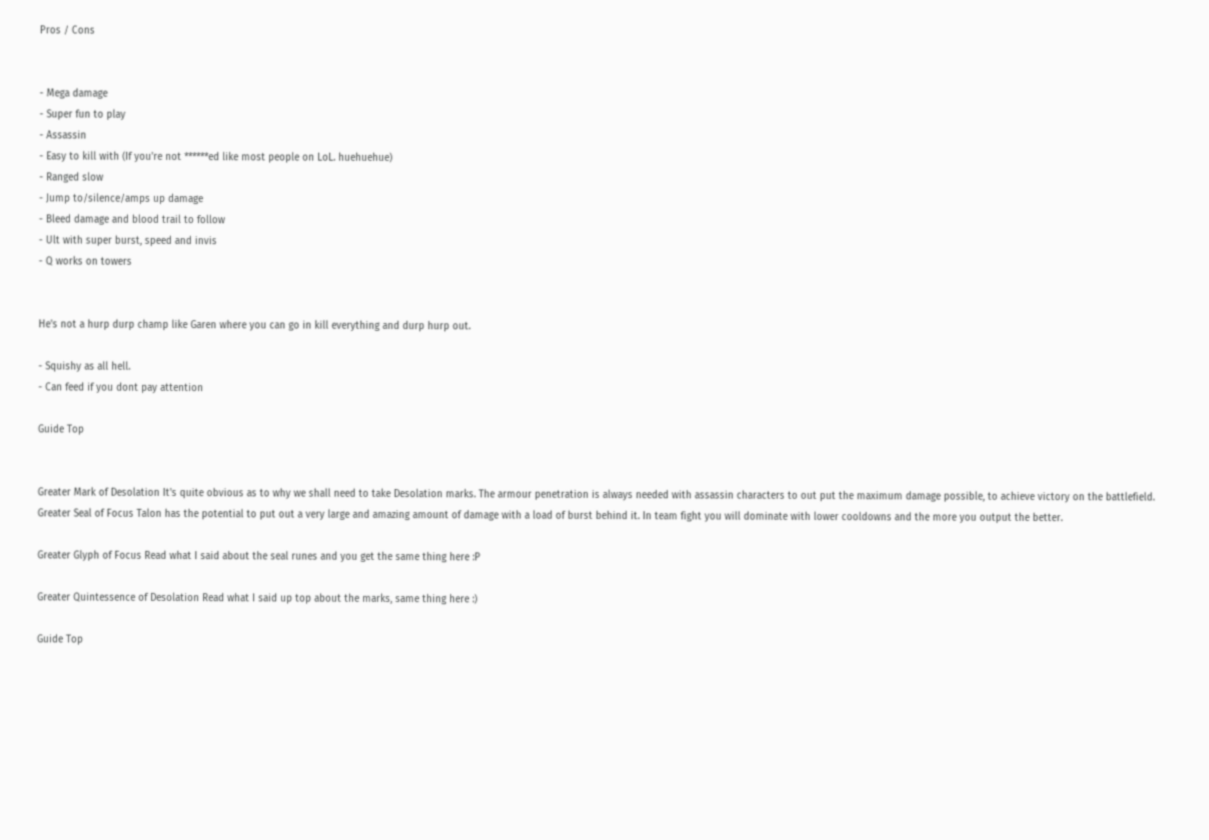Pros / Cons


- Mega damage
- Super fun to play
- Assassin
- Easy to kill with (If you're not ******ed like most people on LoL. huehuehue)
- Ranged slow
- Jump to/silence/amps up damage
- Bleed damage and blood trail to follow
- Ult with super burst, speed and invis
- Q works on towers


He's not a hurp durp champ like Garen where you can go in kill everything and durp hurp out.

- Squishy as all hell.
- Can feed if you dont pay attention

Guide Top


Greater Mark of Desolation It's quite obvious as to why we shall need to take Desolation marks. The armour penetration is always needed with assassin characters to out put the maximum damage possible, to achieve victory on the battlefield.
Greater Seal of Focus Talon has the potential to put out a very large and amazing amount of damage with a load of burst behind it. In team fight you will dominate with lower cooldowns and the more you output the better.

Greater Glyph of Focus Read what I said about the seal runes and you get the same thing here :P

Greater Quintessence of Desolation Read what I said up top about the marks, same thing here :)

Guide Top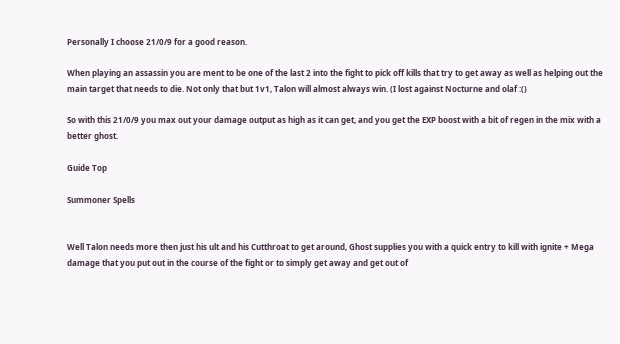Personally I choose 21/0/9 for a good reason.

When playing an assassin you are ment to be one of the last 2 into the fight to pick off kills that try to get away as well as helping out the main target that needs to die. Not only that but 1v1, Talon will almost always win. (I lost against Nocturne and olaf :()

So with this 21/0/9 you max out your damage output as high as it can get, and you get the EXP boost with a bit of regen in the mix with a better ghost.

Guide Top

Summoner Spells


Well Talon needs more then just his ult and his Cutthroat to get around, Ghost supplies you with a quick entry to kill with ignite + Mega damage that you put out in the course of the fight or to simply get away and get out of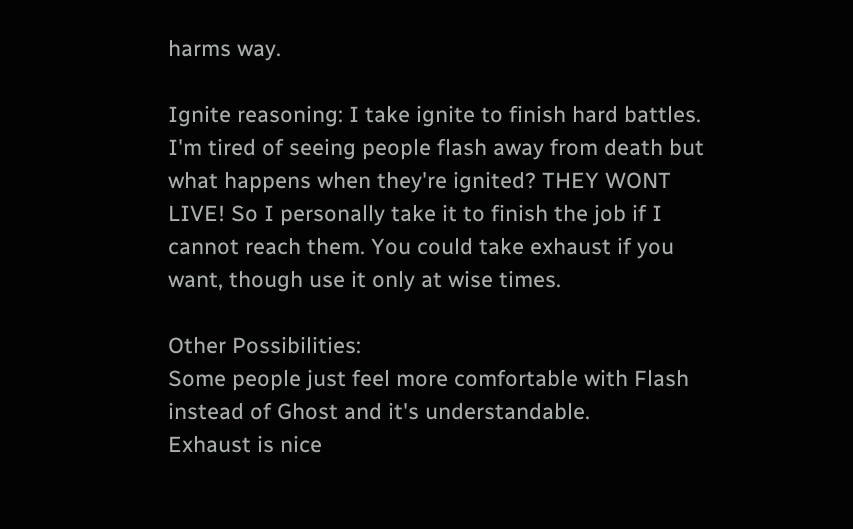harms way.

Ignite reasoning: I take ignite to finish hard battles. I'm tired of seeing people flash away from death but what happens when they're ignited? THEY WONT LIVE! So I personally take it to finish the job if I cannot reach them. You could take exhaust if you want, though use it only at wise times.

Other Possibilities:
Some people just feel more comfortable with Flash instead of Ghost and it's understandable.
Exhaust is nice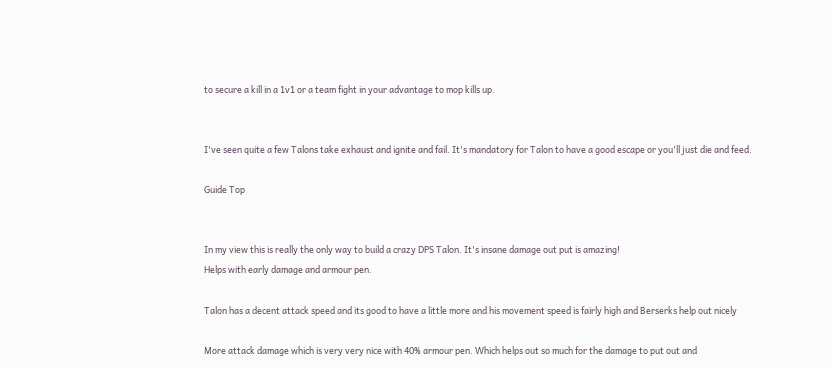to secure a kill in a 1v1 or a team fight in your advantage to mop kills up.


I've seen quite a few Talons take exhaust and ignite and fail. It's mandatory for Talon to have a good escape or you'll just die and feed.

Guide Top


In my view this is really the only way to build a crazy DPS Talon. It's insane damage out put is amazing!
Helps with early damage and armour pen.

Talon has a decent attack speed and its good to have a little more and his movement speed is fairly high and Berserks help out nicely

More attack damage which is very very nice with 40% armour pen. Which helps out so much for the damage to put out and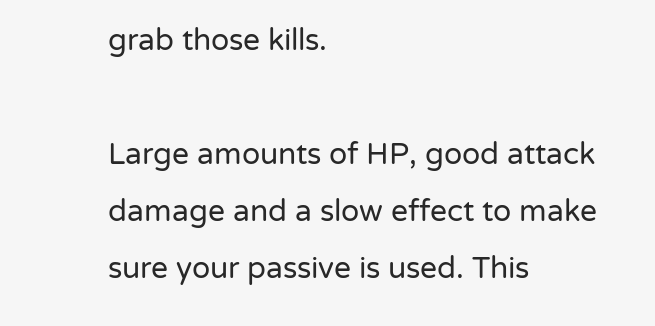grab those kills.

Large amounts of HP, good attack damage and a slow effect to make sure your passive is used. This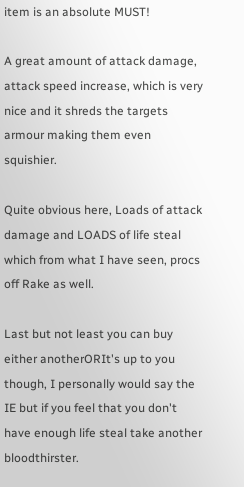item is an absolute MUST!

A great amount of attack damage, attack speed increase, which is very nice and it shreds the targets armour making them even squishier.

Quite obvious here, Loads of attack damage and LOADS of life steal which from what I have seen, procs off Rake as well.

Last but not least you can buy either anotherORIt's up to you though, I personally would say the IE but if you feel that you don't have enough life steal take another bloodthirster.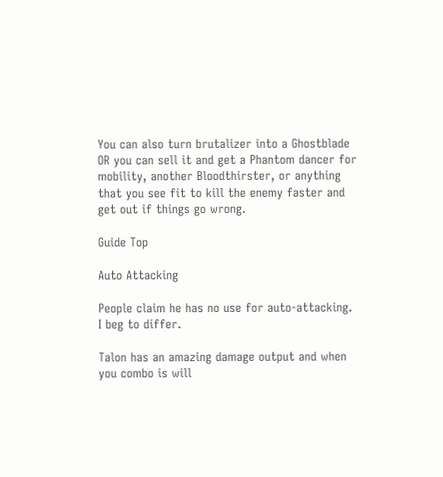You can also turn brutalizer into a Ghostblade OR you can sell it and get a Phantom dancer for mobility, another Bloodthirster, or anything that you see fit to kill the enemy faster and get out if things go wrong.

Guide Top

Auto Attacking

People claim he has no use for auto-attacking. I beg to differ.

Talon has an amazing damage output and when you combo is will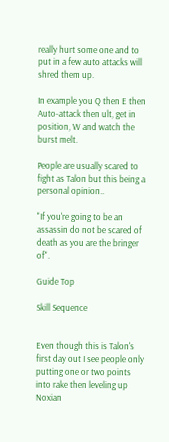really hurt some one and to put in a few auto attacks will shred them up.

In example you Q then E then Auto-attack then ult, get in position, W and watch the burst melt.

People are usually scared to fight as Talon but this being a personal opinion..

"If you're going to be an assassin do not be scared of death as you are the bringer of".

Guide Top

Skill Sequence


Even though this is Talon's first day out I see people only putting one or two points into rake then leveling up Noxian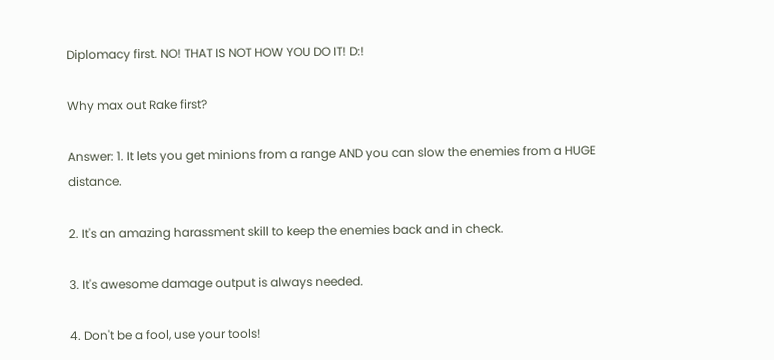Diplomacy first. NO! THAT IS NOT HOW YOU DO IT! D:!

Why max out Rake first?

Answer: 1. It lets you get minions from a range AND you can slow the enemies from a HUGE distance.

2. It's an amazing harassment skill to keep the enemies back and in check.

3. It's awesome damage output is always needed.

4. Don't be a fool, use your tools!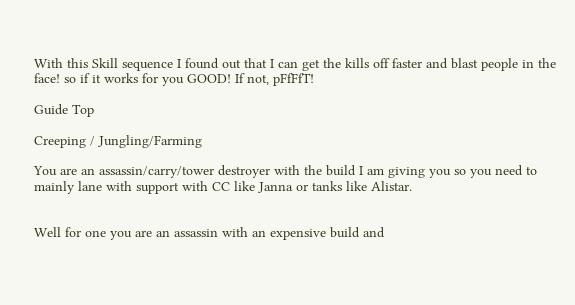With this Skill sequence I found out that I can get the kills off faster and blast people in the face! so if it works for you GOOD! If not, pFfFfT!

Guide Top

Creeping / Jungling/Farming

You are an assassin/carry/tower destroyer with the build I am giving you so you need to mainly lane with support with CC like Janna or tanks like Alistar.


Well for one you are an assassin with an expensive build and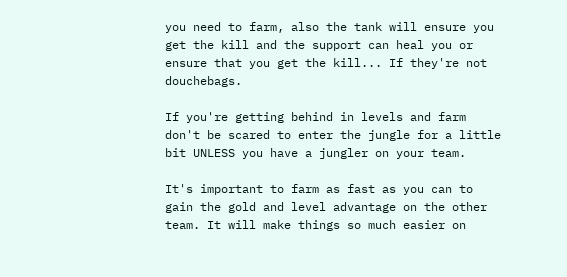you need to farm, also the tank will ensure you get the kill and the support can heal you or ensure that you get the kill... If they're not douchebags.

If you're getting behind in levels and farm don't be scared to enter the jungle for a little bit UNLESS you have a jungler on your team.

It's important to farm as fast as you can to gain the gold and level advantage on the other team. It will make things so much easier on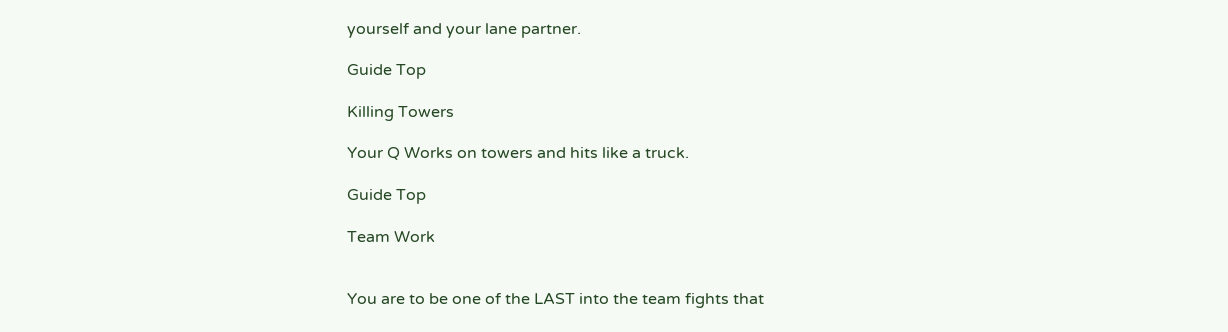yourself and your lane partner.

Guide Top

Killing Towers

Your Q Works on towers and hits like a truck.

Guide Top

Team Work


You are to be one of the LAST into the team fights that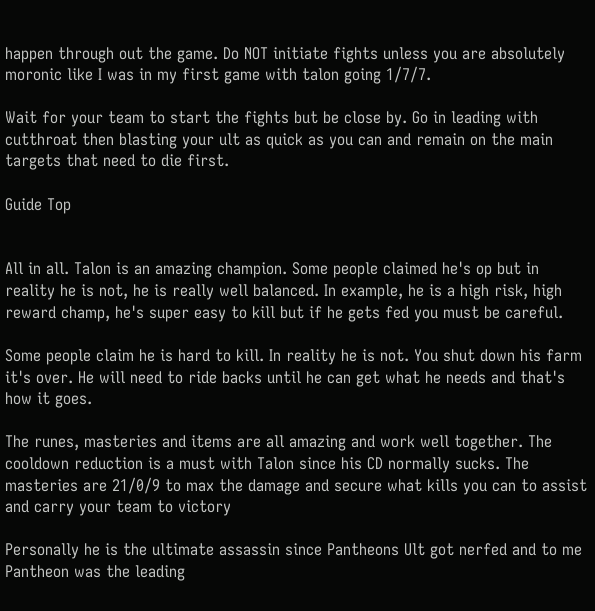happen through out the game. Do NOT initiate fights unless you are absolutely moronic like I was in my first game with talon going 1/7/7.

Wait for your team to start the fights but be close by. Go in leading with cutthroat then blasting your ult as quick as you can and remain on the main targets that need to die first.

Guide Top


All in all. Talon is an amazing champion. Some people claimed he's op but in reality he is not, he is really well balanced. In example, he is a high risk, high reward champ, he's super easy to kill but if he gets fed you must be careful.

Some people claim he is hard to kill. In reality he is not. You shut down his farm it's over. He will need to ride backs until he can get what he needs and that's how it goes.

The runes, masteries and items are all amazing and work well together. The cooldown reduction is a must with Talon since his CD normally sucks. The masteries are 21/0/9 to max the damage and secure what kills you can to assist and carry your team to victory

Personally he is the ultimate assassin since Pantheons Ult got nerfed and to me Pantheon was the leading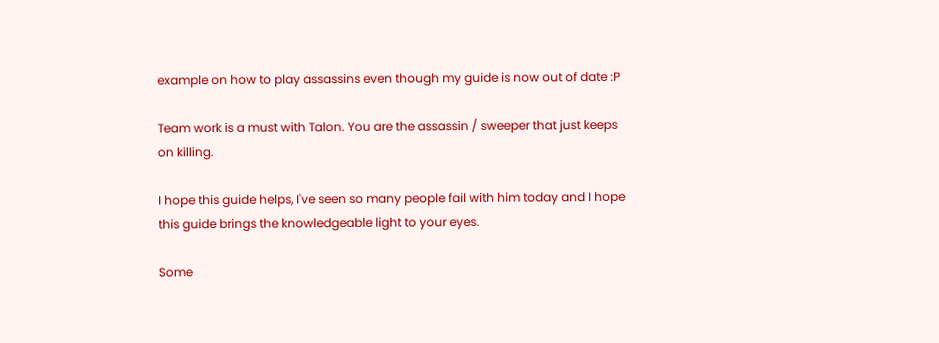example on how to play assassins even though my guide is now out of date :P

Team work is a must with Talon. You are the assassin / sweeper that just keeps on killing.

I hope this guide helps, I've seen so many people fail with him today and I hope this guide brings the knowledgeable light to your eyes.

Some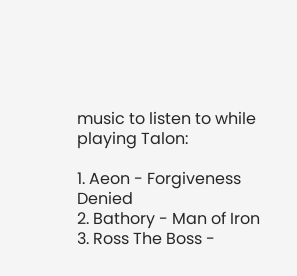music to listen to while playing Talon:

1. Aeon - Forgiveness Denied
2. Bathory - Man of Iron
3. Ross The Boss -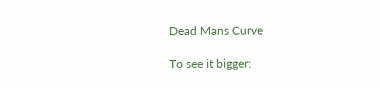Dead Mans Curve

To see it bigger: